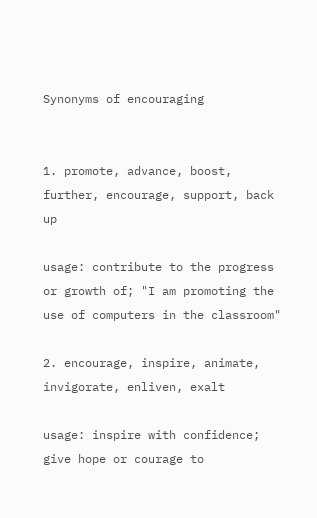Synonyms of encouraging


1. promote, advance, boost, further, encourage, support, back up

usage: contribute to the progress or growth of; "I am promoting the use of computers in the classroom"

2. encourage, inspire, animate, invigorate, enliven, exalt

usage: inspire with confidence; give hope or courage to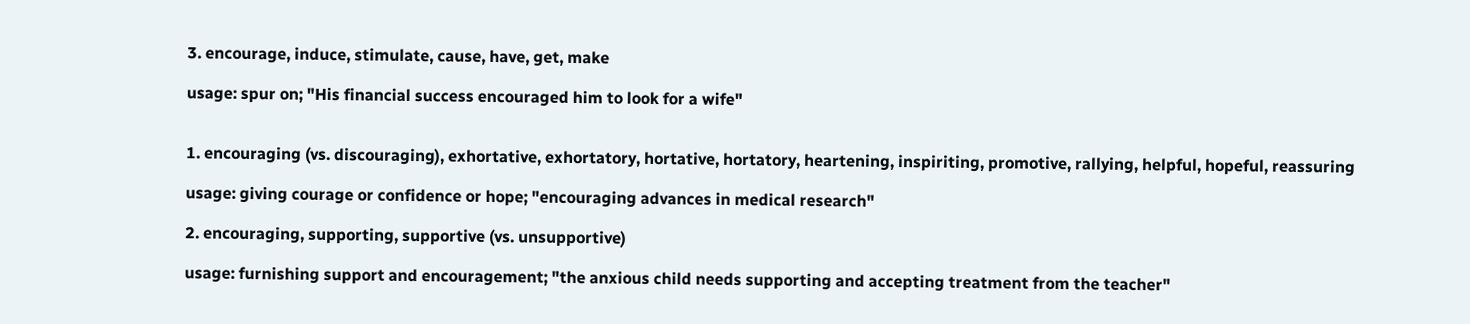3. encourage, induce, stimulate, cause, have, get, make

usage: spur on; "His financial success encouraged him to look for a wife"


1. encouraging (vs. discouraging), exhortative, exhortatory, hortative, hortatory, heartening, inspiriting, promotive, rallying, helpful, hopeful, reassuring

usage: giving courage or confidence or hope; "encouraging advances in medical research"

2. encouraging, supporting, supportive (vs. unsupportive)

usage: furnishing support and encouragement; "the anxious child needs supporting and accepting treatment from the teacher"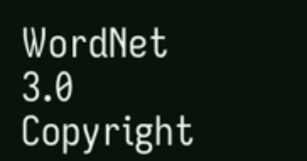WordNet 3.0 Copyright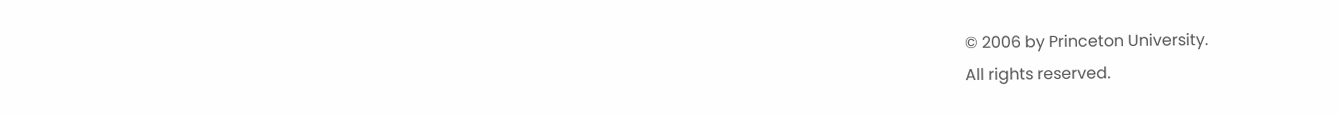© 2006 by Princeton University.
All rights reserved.